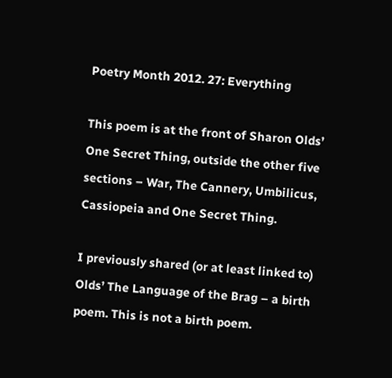Poetry Month 2012. 27: Everything

This poem is at the front of Sharon Olds’ One Secret Thing, outside the other five sections – War, The Cannery, Umbilicus, Cassiopeia and One Secret Thing.

I previously shared (or at least linked to) Olds’ The Language of the Brag – a birth poem. This is not a birth poem.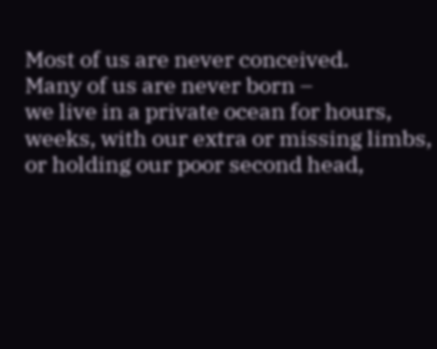Most of us are never conceived.
Many of us are never born –
we live in a private ocean for hours,
weeks, with our extra or missing limbs,
or holding our poor second head,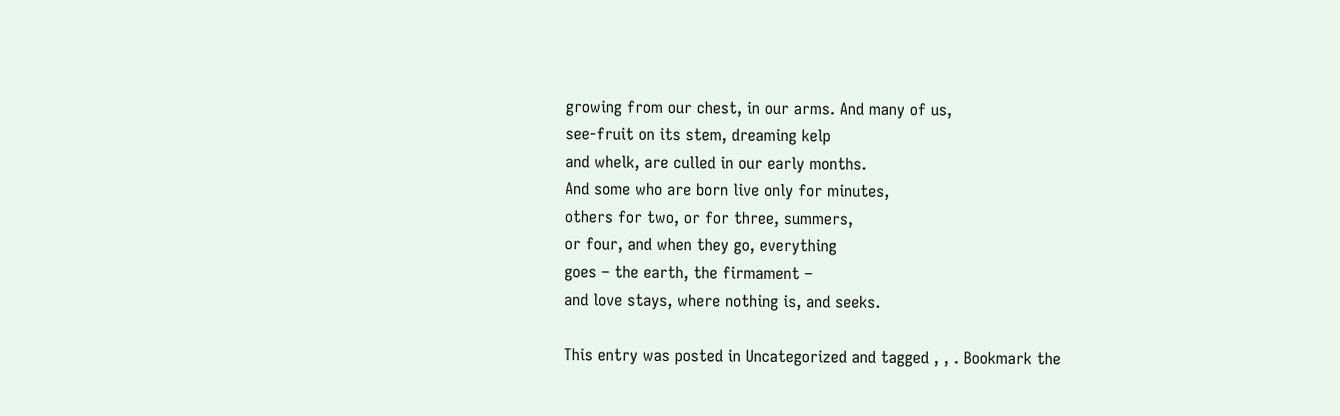growing from our chest, in our arms. And many of us,
see-fruit on its stem, dreaming kelp
and whelk, are culled in our early months.
And some who are born live only for minutes,
others for two, or for three, summers,
or four, and when they go, everything
goes – the earth, the firmament –
and love stays, where nothing is, and seeks.

This entry was posted in Uncategorized and tagged , , . Bookmark the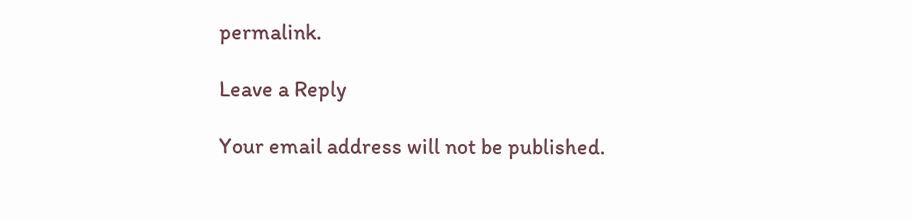permalink.

Leave a Reply

Your email address will not be published.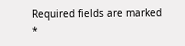Required fields are marked *